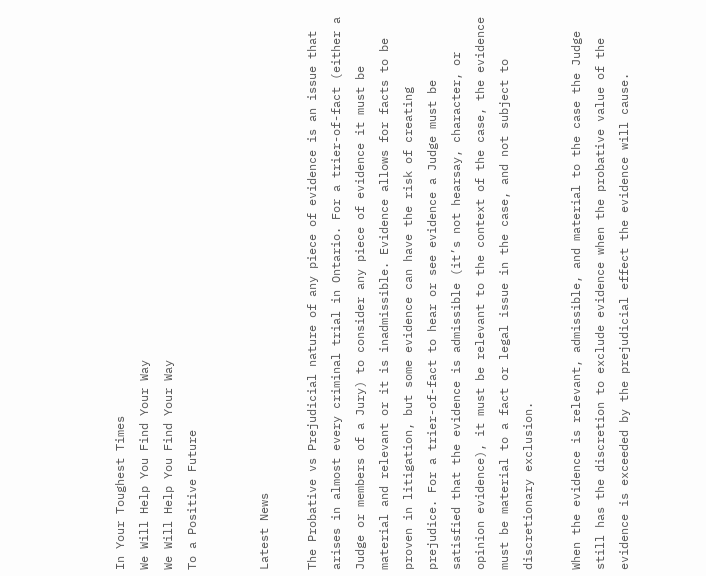In Your Toughest Times
We Will Help You Find Your Way
We Will Help You Find Your Way
To a Positive Future


Latest News

The Probative vs Prejudicial nature of any piece of evidence is an issue that arises in almost every criminal trial in Ontario. For a trier-of-fact (either a Judge or members of a Jury) to consider any piece of evidence it must be material and relevant or it is inadmissible. Evidence allows for facts to be proven in litigation, but some evidence can have the risk of creating prejudice. For a trier-of-fact to hear or see evidence a Judge must be satisfied that the evidence is admissible (it’s not hearsay, character, or opinion evidence), it must be relevant to the context of the case, the evidence must be material to a fact or legal issue in the case, and not subject to discretionary exclusion.

When the evidence is relevant, admissible, and material to the case the Judge still has the discretion to exclude evidence when the probative value of the evidence is exceeded by the prejudicial effect the evidence will cause.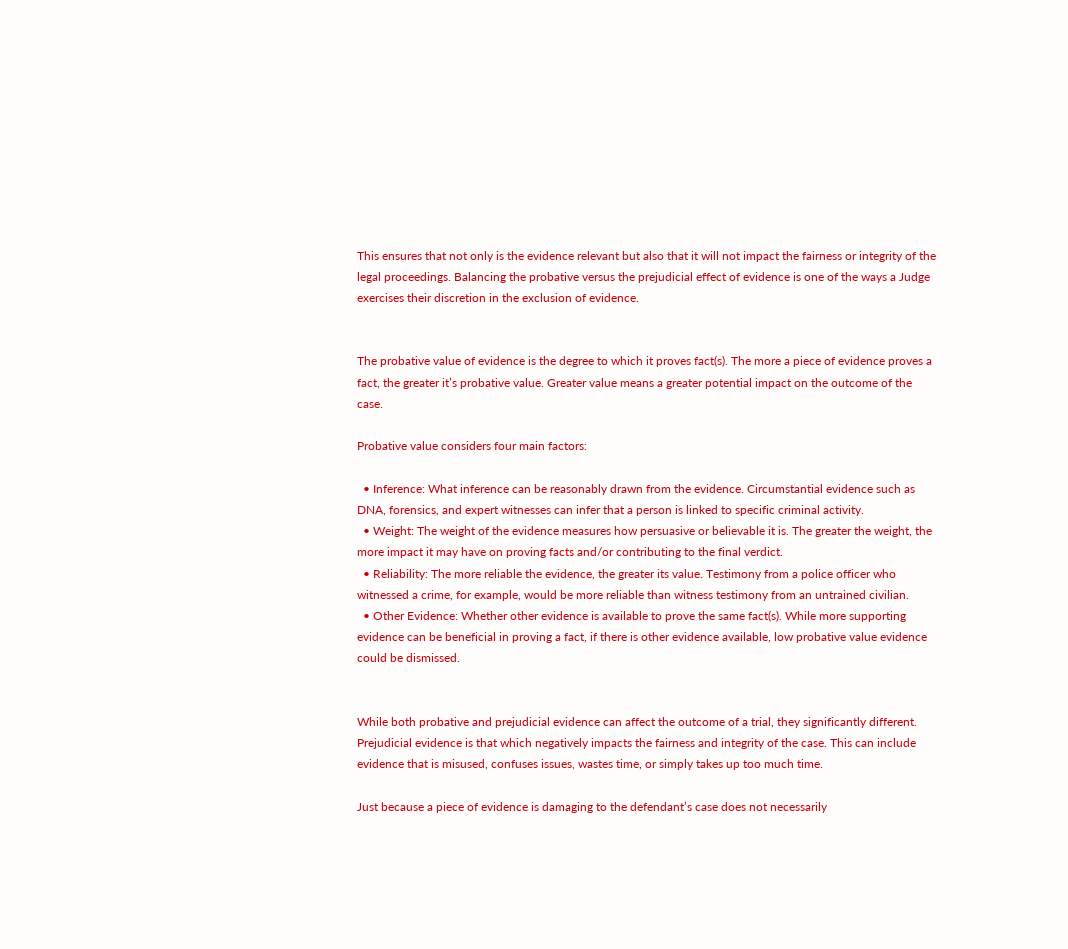This ensures that not only is the evidence relevant but also that it will not impact the fairness or integrity of the legal proceedings. Balancing the probative versus the prejudicial effect of evidence is one of the ways a Judge exercises their discretion in the exclusion of evidence.


The probative value of evidence is the degree to which it proves fact(s). The more a piece of evidence proves a fact, the greater it’s probative value. Greater value means a greater potential impact on the outcome of the case.

Probative value considers four main factors:

  • Inference: What inference can be reasonably drawn from the evidence. Circumstantial evidence such as DNA, forensics, and expert witnesses can infer that a person is linked to specific criminal activity.
  • Weight: The weight of the evidence measures how persuasive or believable it is. The greater the weight, the more impact it may have on proving facts and/or contributing to the final verdict.
  • Reliability: The more reliable the evidence, the greater its value. Testimony from a police officer who witnessed a crime, for example, would be more reliable than witness testimony from an untrained civilian.
  • Other Evidence: Whether other evidence is available to prove the same fact(s). While more supporting evidence can be beneficial in proving a fact, if there is other evidence available, low probative value evidence could be dismissed.


While both probative and prejudicial evidence can affect the outcome of a trial, they significantly different. Prejudicial evidence is that which negatively impacts the fairness and integrity of the case. This can include evidence that is misused, confuses issues, wastes time, or simply takes up too much time.

Just because a piece of evidence is damaging to the defendant’s case does not necessarily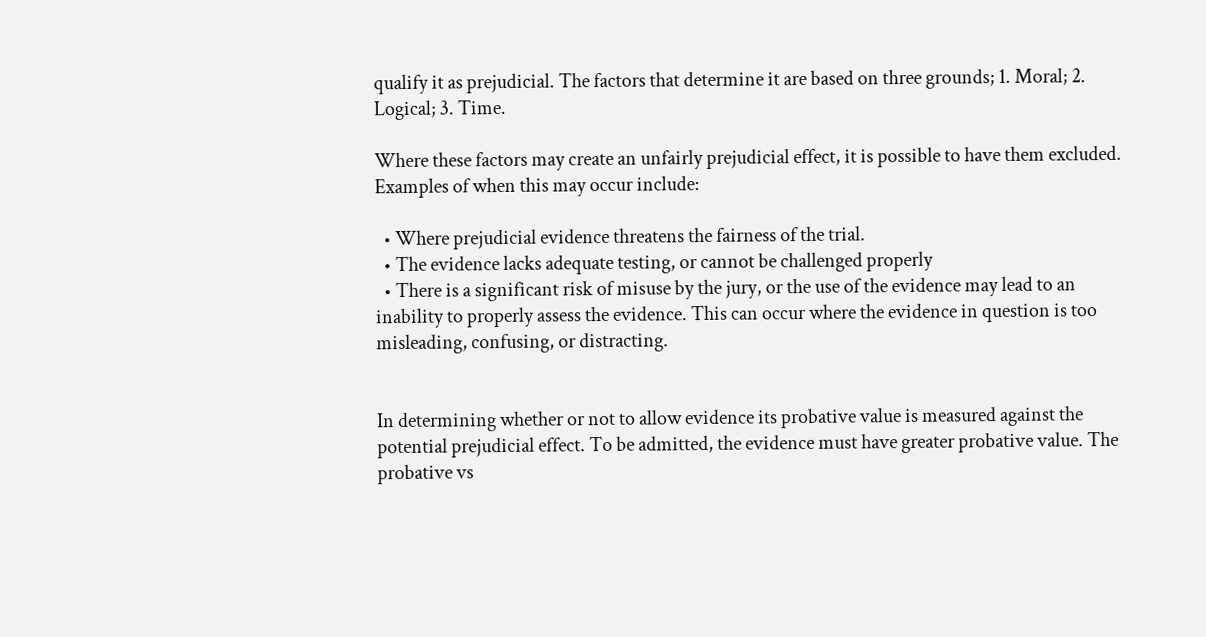qualify it as prejudicial. The factors that determine it are based on three grounds; 1. Moral; 2. Logical; 3. Time.

Where these factors may create an unfairly prejudicial effect, it is possible to have them excluded. Examples of when this may occur include:

  • Where prejudicial evidence threatens the fairness of the trial.
  • The evidence lacks adequate testing, or cannot be challenged properly
  • There is a significant risk of misuse by the jury, or the use of the evidence may lead to an inability to properly assess the evidence. This can occur where the evidence in question is too misleading, confusing, or distracting.


In determining whether or not to allow evidence its probative value is measured against the potential prejudicial effect. To be admitted, the evidence must have greater probative value. The probative vs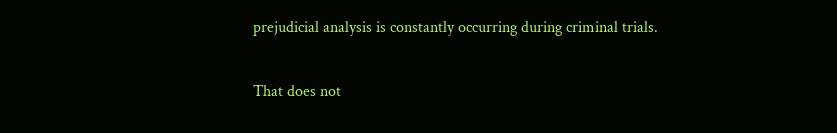prejudicial analysis is constantly occurring during criminal trials.

That does not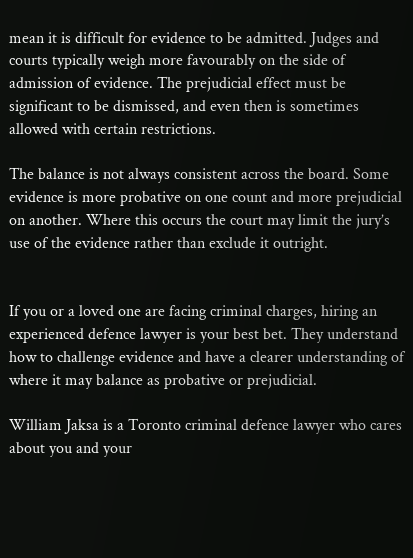mean it is difficult for evidence to be admitted. Judges and courts typically weigh more favourably on the side of admission of evidence. The prejudicial effect must be significant to be dismissed, and even then is sometimes allowed with certain restrictions.

The balance is not always consistent across the board. Some evidence is more probative on one count and more prejudicial on another. Where this occurs the court may limit the jury’s use of the evidence rather than exclude it outright.


If you or a loved one are facing criminal charges, hiring an experienced defence lawyer is your best bet. They understand how to challenge evidence and have a clearer understanding of where it may balance as probative or prejudicial.

William Jaksa is a Toronto criminal defence lawyer who cares about you and your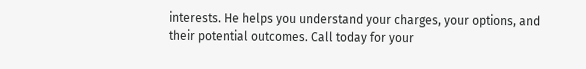interests. He helps you understand your charges, your options, and their potential outcomes. Call today for your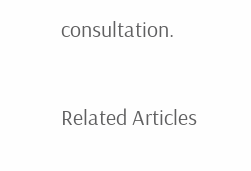consultation.

Related Articles